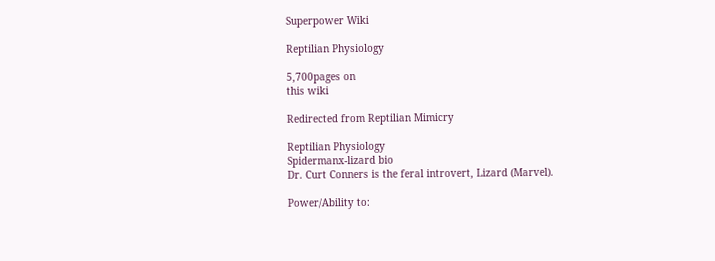Superpower Wiki

Reptilian Physiology

5,700pages on
this wiki

Redirected from Reptilian Mimicry

Reptilian Physiology
Spidermanx-lizard bio
Dr. Curt Conners is the feral introvert, Lizard (Marvel).

Power/Ability to: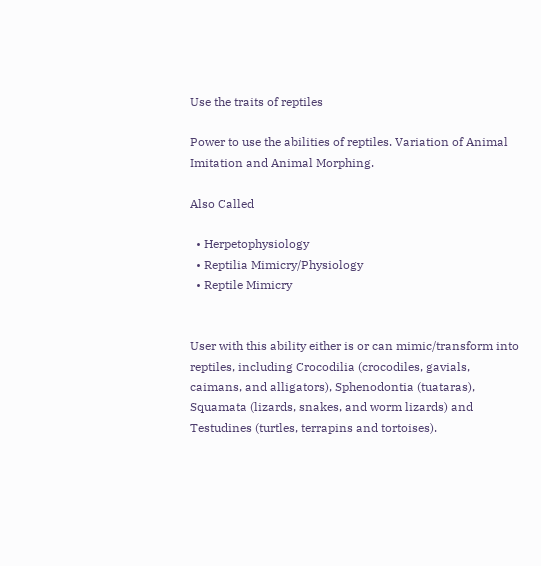Use the traits of reptiles

Power to use the abilities of reptiles. Variation of Animal Imitation and Animal Morphing.

Also Called

  • Herpetophysiology
  • Reptilia Mimicry/Physiology
  • Reptile Mimicry


User with this ability either is or can mimic/transform into reptiles, including Crocodilia (crocodiles, gavials, caimans, and alligators), Sphenodontia (tuataras), Squamata (lizards, snakes, and worm lizards) and Testudines (turtles, terrapins and tortoises).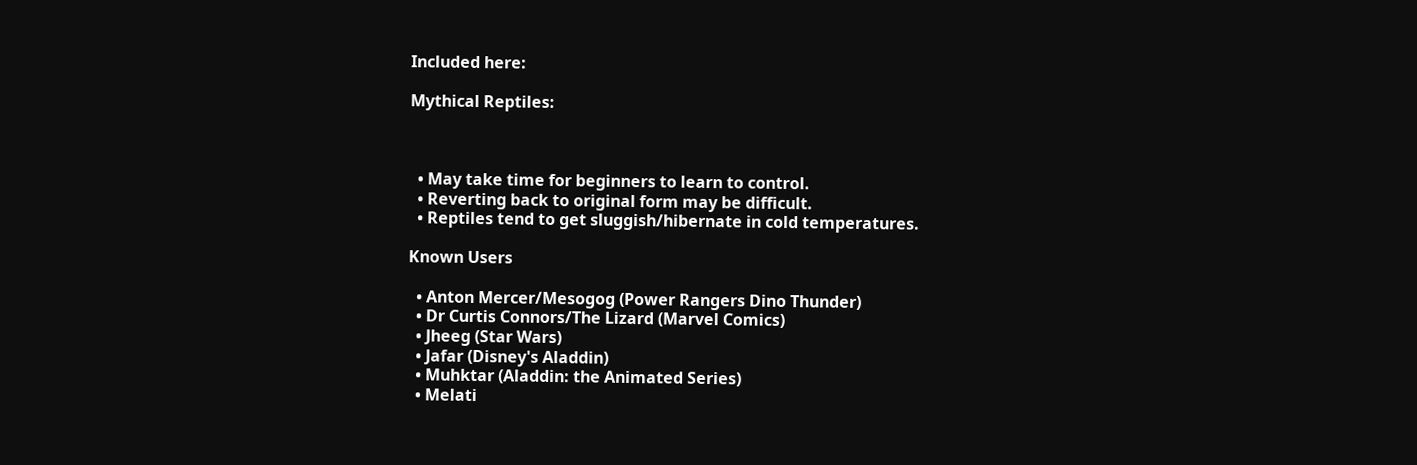Included here:

Mythical Reptiles:



  • May take time for beginners to learn to control.
  • Reverting back to original form may be difficult.
  • Reptiles tend to get sluggish/hibernate in cold temperatures.

Known Users

  • Anton Mercer/Mesogog (Power Rangers Dino Thunder)
  • Dr Curtis Connors/The Lizard (Marvel Comics)
  • Jheeg (Star Wars)
  • Jafar (Disney's Aladdin)
  • Muhktar (Aladdin: the Animated Series)
  • Melati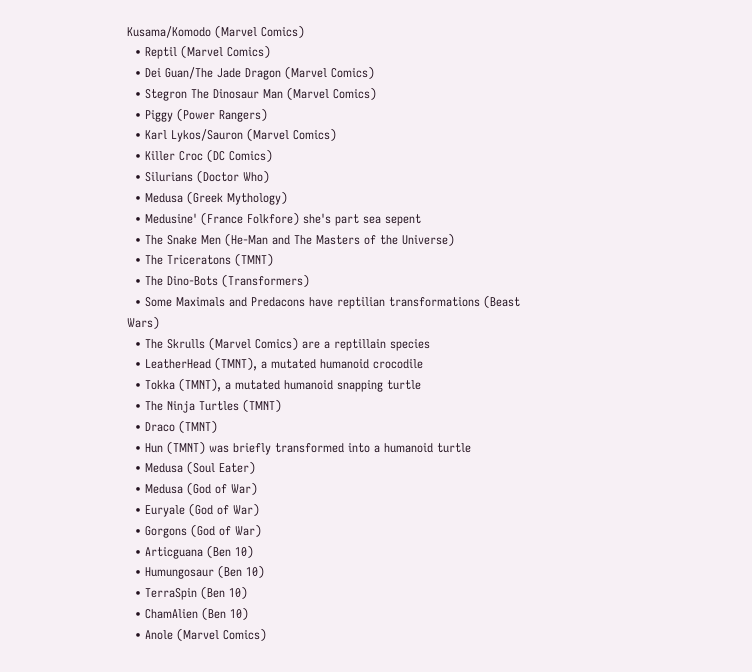Kusama/Komodo (Marvel Comics)
  • Reptil (Marvel Comics)
  • Dei Guan/The Jade Dragon (Marvel Comics)
  • Stegron The Dinosaur Man (Marvel Comics)
  • Piggy (Power Rangers)
  • Karl Lykos/Sauron (Marvel Comics)
  • Killer Croc (DC Comics)
  • Silurians (Doctor Who)
  • Medusa (Greek Mythology)
  • Medusine' (France Folkfore) she's part sea sepent
  • The Snake Men (He-Man and The Masters of the Universe)
  • The Triceratons (TMNT)
  • The Dino-Bots (Transformers)
  • Some Maximals and Predacons have reptilian transformations (Beast Wars)
  • The Skrulls (Marvel Comics) are a reptillain species
  • LeatherHead (TMNT), a mutated humanoid crocodile
  • Tokka (TMNT), a mutated humanoid snapping turtle
  • The Ninja Turtles (TMNT)
  • Draco (TMNT)
  • Hun (TMNT) was briefly transformed into a humanoid turtle
  • Medusa (Soul Eater)
  • Medusa (God of War)
  • Euryale (God of War)
  • Gorgons (God of War)
  • Articguana (Ben 10)
  • Humungosaur (Ben 10)
  • TerraSpin (Ben 10)
  • ChamAlien (Ben 10)
  • Anole (Marvel Comics)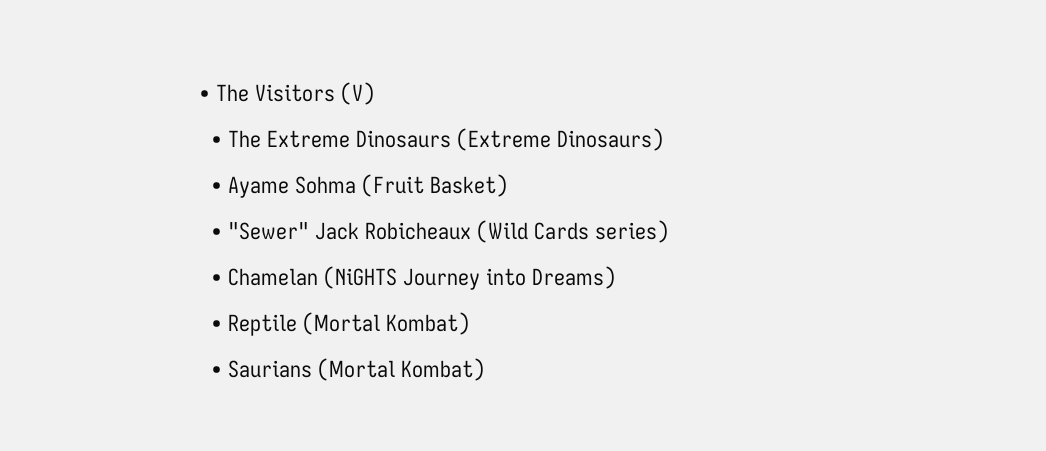• The Visitors (V)
  • The Extreme Dinosaurs (Extreme Dinosaurs)
  • Ayame Sohma (Fruit Basket)
  • "Sewer" Jack Robicheaux (Wild Cards series)
  • Chamelan (NiGHTS Journey into Dreams)
  • Reptile (Mortal Kombat)
  • Saurians (Mortal Kombat)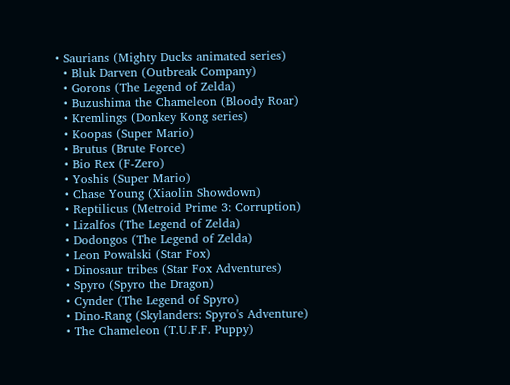• Saurians (Mighty Ducks animated series)
  • Bluk Darven (Outbreak Company)
  • Gorons (The Legend of Zelda)
  • Buzushima the Chameleon (Bloody Roar)
  • Kremlings (Donkey Kong series)
  • Koopas (Super Mario)
  • Brutus (Brute Force)
  • Bio Rex (F-Zero)
  • Yoshis (Super Mario)
  • Chase Young (Xiaolin Showdown)
  • Reptilicus (Metroid Prime 3: Corruption)
  • Lizalfos (The Legend of Zelda)
  • Dodongos (The Legend of Zelda)
  • Leon Powalski (Star Fox)
  • Dinosaur tribes (Star Fox Adventures)
  • Spyro (Spyro the Dragon)
  • Cynder (The Legend of Spyro)
  • Dino-Rang (Skylanders: Spyro's Adventure)
  • The Chameleon (T.U.F.F. Puppy)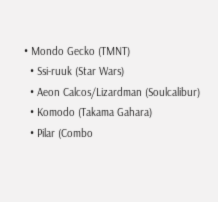• Mondo Gecko (TMNT)
  • Ssi-ruuk (Star Wars)
  • Aeon Calcos/Lizardman (Soulcalibur)
  • Komodo (Takama Gahara)
  • Pilar (Combo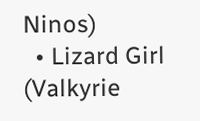Ninos)
  • Lizard Girl (Valkyrie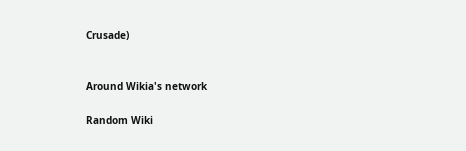Crusade)


Around Wikia's network

Random Wiki